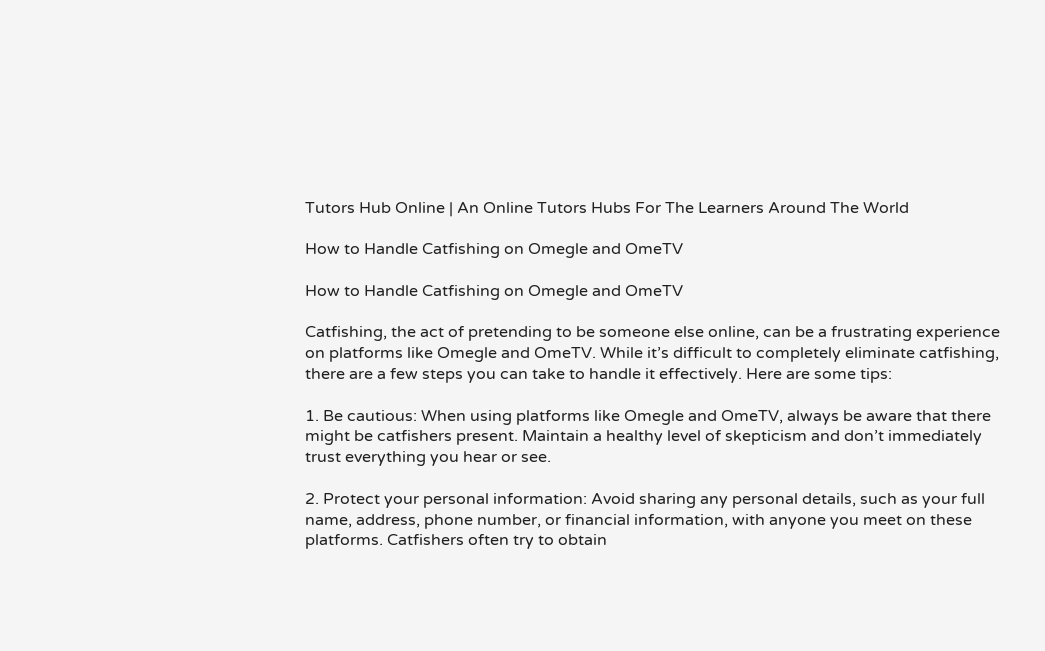Tutors Hub Online | An Online Tutors Hubs For The Learners Around The World

How to Handle Catfishing on Omegle and OmeTV

How to Handle Catfishing on Omegle and OmeTV

Catfishing, the act of pretending to be someone else online, can be a frustrating experience on platforms like Omegle and OmeTV. While it’s difficult to completely eliminate catfishing, there are a few steps you can take to handle it effectively. Here are some tips:

1. Be cautious: When using platforms like Omegle and OmeTV, always be aware that there might be catfishers present. Maintain a healthy level of skepticism and don’t immediately trust everything you hear or see.

2. Protect your personal information: Avoid sharing any personal details, such as your full name, address, phone number, or financial information, with anyone you meet on these platforms. Catfishers often try to obtain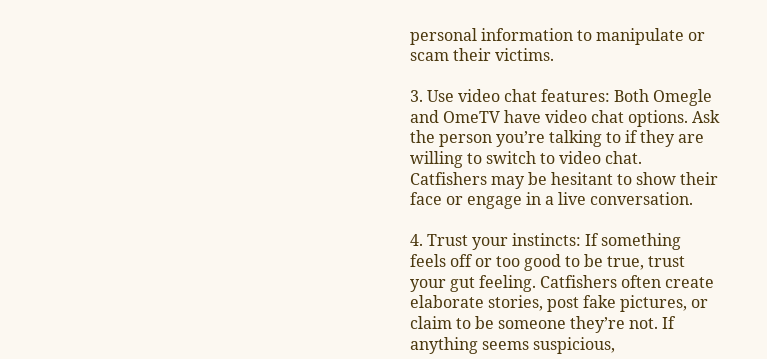personal information to manipulate or scam their victims.

3. Use video chat features: Both Omegle and OmeTV have video chat options. Ask the person you’re talking to if they are willing to switch to video chat. Catfishers may be hesitant to show their face or engage in a live conversation.

4. Trust your instincts: If something feels off or too good to be true, trust your gut feeling. Catfishers often create elaborate stories, post fake pictures, or claim to be someone they’re not. If anything seems suspicious,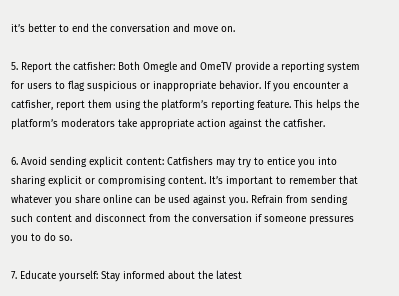it’s better to end the conversation and move on.

5. Report the catfisher: Both Omegle and OmeTV provide a reporting system for users to flag suspicious or inappropriate behavior. If you encounter a catfisher, report them using the platform’s reporting feature. This helps the platform’s moderators take appropriate action against the catfisher.

6. Avoid sending explicit content: Catfishers may try to entice you into sharing explicit or compromising content. It’s important to remember that whatever you share online can be used against you. Refrain from sending such content and disconnect from the conversation if someone pressures you to do so.

7. Educate yourself: Stay informed about the latest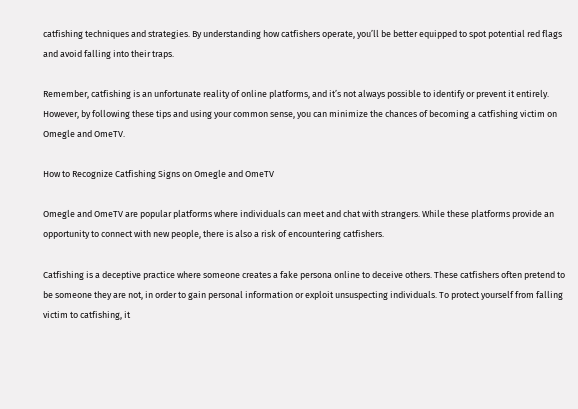catfishing techniques and strategies. By understanding how catfishers operate, you’ll be better equipped to spot potential red flags and avoid falling into their traps.

Remember, catfishing is an unfortunate reality of online platforms, and it’s not always possible to identify or prevent it entirely. However, by following these tips and using your common sense, you can minimize the chances of becoming a catfishing victim on Omegle and OmeTV.

How to Recognize Catfishing Signs on Omegle and OmeTV

Omegle and OmeTV are popular platforms where individuals can meet and chat with strangers. While these platforms provide an opportunity to connect with new people, there is also a risk of encountering catfishers.

Catfishing is a deceptive practice where someone creates a fake persona online to deceive others. These catfishers often pretend to be someone they are not, in order to gain personal information or exploit unsuspecting individuals. To protect yourself from falling victim to catfishing, it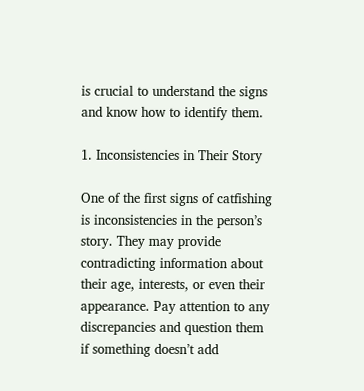is crucial to understand the signs and know how to identify them.

1. Inconsistencies in Their Story

One of the first signs of catfishing is inconsistencies in the person’s story. They may provide contradicting information about their age, interests, or even their appearance. Pay attention to any discrepancies and question them if something doesn’t add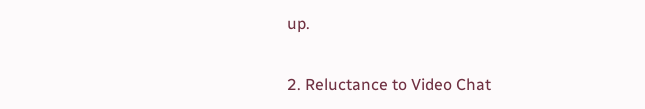up.

2. Reluctance to Video Chat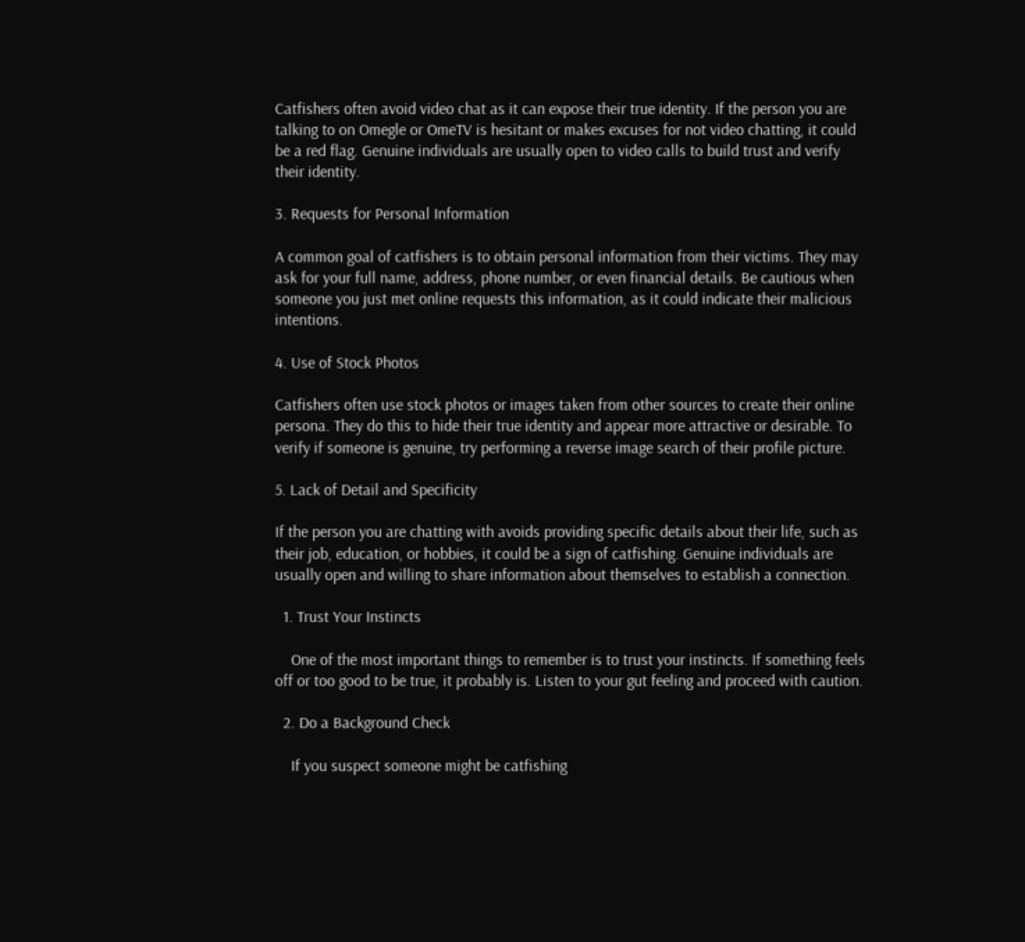Catfishers often avoid video chat as it can expose their true identity. If the person you are talking to on Omegle or OmeTV is hesitant or makes excuses for not video chatting, it could be a red flag. Genuine individuals are usually open to video calls to build trust and verify their identity.

3. Requests for Personal Information

A common goal of catfishers is to obtain personal information from their victims. They may ask for your full name, address, phone number, or even financial details. Be cautious when someone you just met online requests this information, as it could indicate their malicious intentions.

4. Use of Stock Photos

Catfishers often use stock photos or images taken from other sources to create their online persona. They do this to hide their true identity and appear more attractive or desirable. To verify if someone is genuine, try performing a reverse image search of their profile picture.

5. Lack of Detail and Specificity

If the person you are chatting with avoids providing specific details about their life, such as their job, education, or hobbies, it could be a sign of catfishing. Genuine individuals are usually open and willing to share information about themselves to establish a connection.

  1. Trust Your Instincts

    One of the most important things to remember is to trust your instincts. If something feels off or too good to be true, it probably is. Listen to your gut feeling and proceed with caution.

  2. Do a Background Check

    If you suspect someone might be catfishing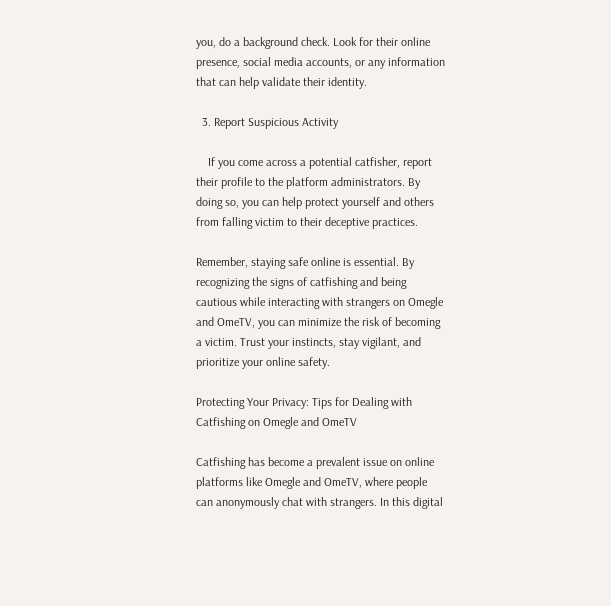you, do a background check. Look for their online presence, social media accounts, or any information that can help validate their identity.

  3. Report Suspicious Activity

    If you come across a potential catfisher, report their profile to the platform administrators. By doing so, you can help protect yourself and others from falling victim to their deceptive practices.

Remember, staying safe online is essential. By recognizing the signs of catfishing and being cautious while interacting with strangers on Omegle and OmeTV, you can minimize the risk of becoming a victim. Trust your instincts, stay vigilant, and prioritize your online safety.

Protecting Your Privacy: Tips for Dealing with Catfishing on Omegle and OmeTV

Catfishing has become a prevalent issue on online platforms like Omegle and OmeTV, where people can anonymously chat with strangers. In this digital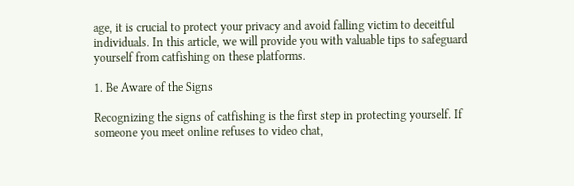age, it is crucial to protect your privacy and avoid falling victim to deceitful individuals. In this article, we will provide you with valuable tips to safeguard yourself from catfishing on these platforms.

1. Be Aware of the Signs

Recognizing the signs of catfishing is the first step in protecting yourself. If someone you meet online refuses to video chat,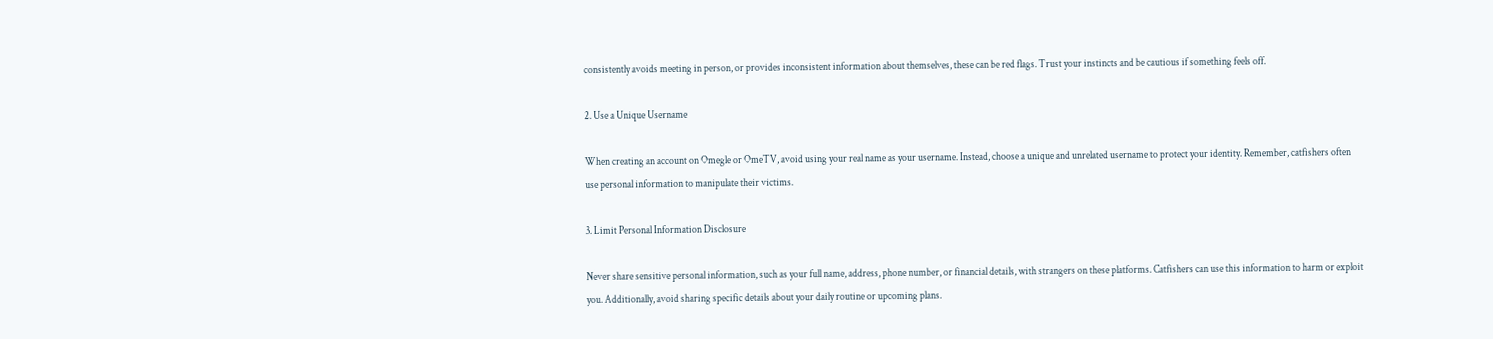consistently avoids meeting in person, or provides inconsistent information about themselves, these can be red flags. Trust your instincts and be cautious if something feels off.

2. Use a Unique Username

When creating an account on Omegle or OmeTV, avoid using your real name as your username. Instead, choose a unique and unrelated username to protect your identity. Remember, catfishers often use personal information to manipulate their victims.

3. Limit Personal Information Disclosure

Never share sensitive personal information, such as your full name, address, phone number, or financial details, with strangers on these platforms. Catfishers can use this information to harm or exploit you. Additionally, avoid sharing specific details about your daily routine or upcoming plans.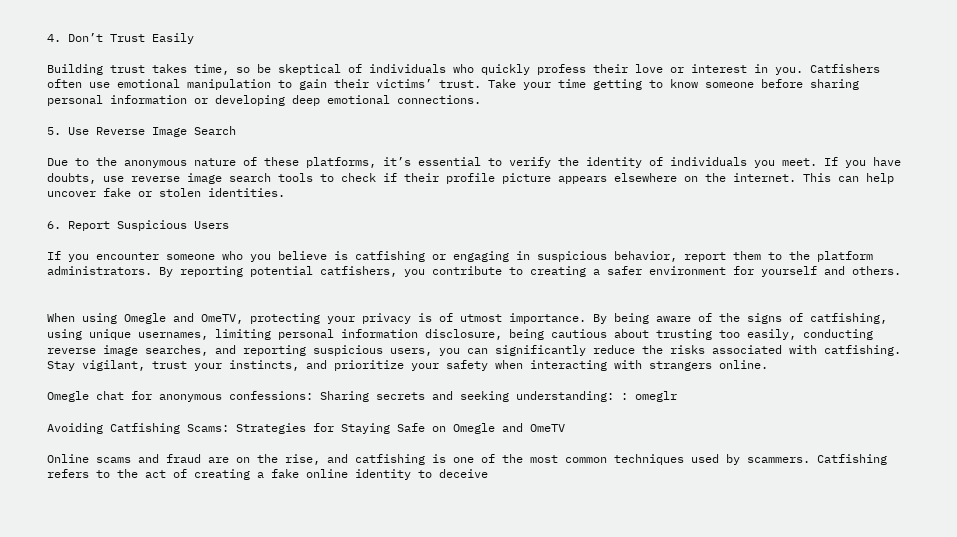4. Don’t Trust Easily

Building trust takes time, so be skeptical of individuals who quickly profess their love or interest in you. Catfishers often use emotional manipulation to gain their victims’ trust. Take your time getting to know someone before sharing personal information or developing deep emotional connections.

5. Use Reverse Image Search

Due to the anonymous nature of these platforms, it’s essential to verify the identity of individuals you meet. If you have doubts, use reverse image search tools to check if their profile picture appears elsewhere on the internet. This can help uncover fake or stolen identities.

6. Report Suspicious Users

If you encounter someone who you believe is catfishing or engaging in suspicious behavior, report them to the platform administrators. By reporting potential catfishers, you contribute to creating a safer environment for yourself and others.


When using Omegle and OmeTV, protecting your privacy is of utmost importance. By being aware of the signs of catfishing, using unique usernames, limiting personal information disclosure, being cautious about trusting too easily, conducting reverse image searches, and reporting suspicious users, you can significantly reduce the risks associated with catfishing. Stay vigilant, trust your instincts, and prioritize your safety when interacting with strangers online.

Omegle chat for anonymous confessions: Sharing secrets and seeking understanding: : omeglr

Avoiding Catfishing Scams: Strategies for Staying Safe on Omegle and OmeTV

Online scams and fraud are on the rise, and catfishing is one of the most common techniques used by scammers. Catfishing refers to the act of creating a fake online identity to deceive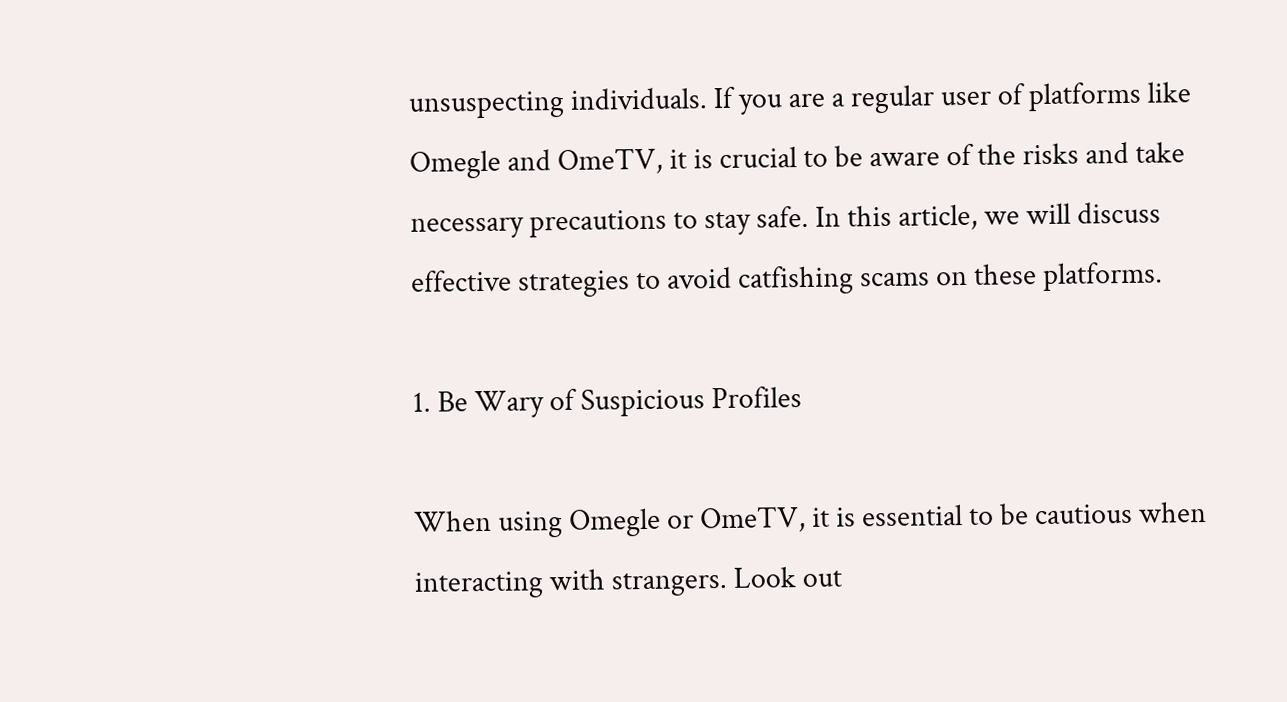unsuspecting individuals. If you are a regular user of platforms like Omegle and OmeTV, it is crucial to be aware of the risks and take necessary precautions to stay safe. In this article, we will discuss effective strategies to avoid catfishing scams on these platforms.

1. Be Wary of Suspicious Profiles

When using Omegle or OmeTV, it is essential to be cautious when interacting with strangers. Look out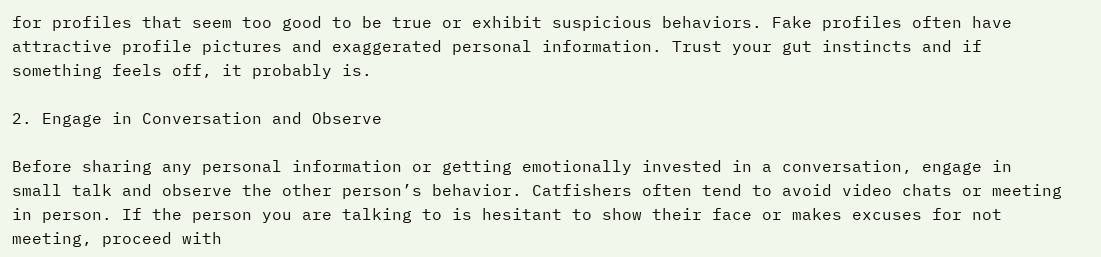for profiles that seem too good to be true or exhibit suspicious behaviors. Fake profiles often have attractive profile pictures and exaggerated personal information. Trust your gut instincts and if something feels off, it probably is.

2. Engage in Conversation and Observe

Before sharing any personal information or getting emotionally invested in a conversation, engage in small talk and observe the other person’s behavior. Catfishers often tend to avoid video chats or meeting in person. If the person you are talking to is hesitant to show their face or makes excuses for not meeting, proceed with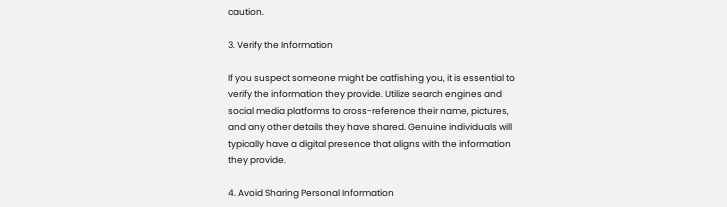caution.

3. Verify the Information

If you suspect someone might be catfishing you, it is essential to verify the information they provide. Utilize search engines and social media platforms to cross-reference their name, pictures, and any other details they have shared. Genuine individuals will typically have a digital presence that aligns with the information they provide.

4. Avoid Sharing Personal Information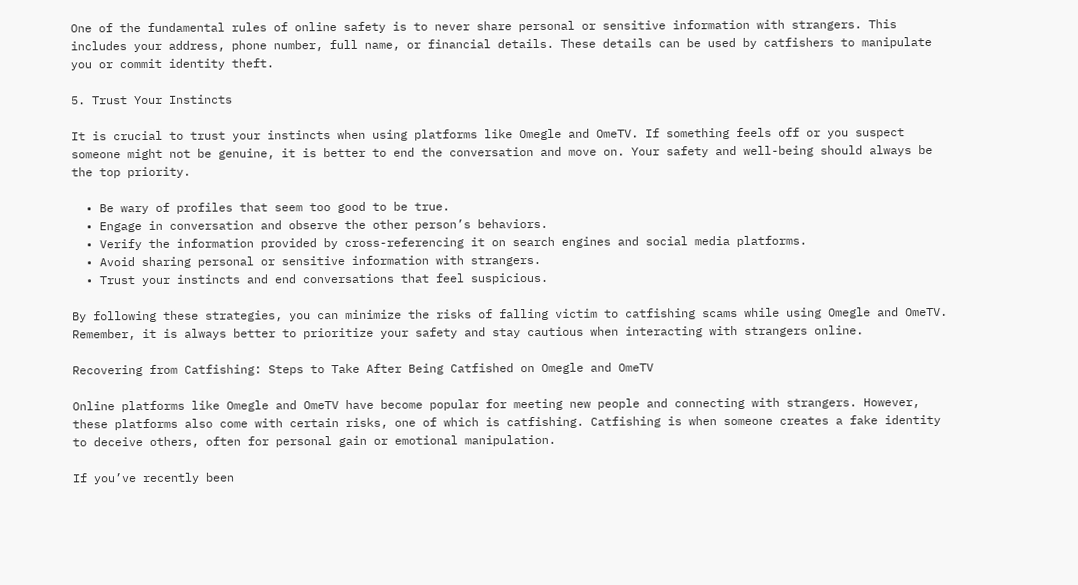One of the fundamental rules of online safety is to never share personal or sensitive information with strangers. This includes your address, phone number, full name, or financial details. These details can be used by catfishers to manipulate you or commit identity theft.

5. Trust Your Instincts

It is crucial to trust your instincts when using platforms like Omegle and OmeTV. If something feels off or you suspect someone might not be genuine, it is better to end the conversation and move on. Your safety and well-being should always be the top priority.

  • Be wary of profiles that seem too good to be true.
  • Engage in conversation and observe the other person’s behaviors.
  • Verify the information provided by cross-referencing it on search engines and social media platforms.
  • Avoid sharing personal or sensitive information with strangers.
  • Trust your instincts and end conversations that feel suspicious.

By following these strategies, you can minimize the risks of falling victim to catfishing scams while using Omegle and OmeTV. Remember, it is always better to prioritize your safety and stay cautious when interacting with strangers online.

Recovering from Catfishing: Steps to Take After Being Catfished on Omegle and OmeTV

Online platforms like Omegle and OmeTV have become popular for meeting new people and connecting with strangers. However, these platforms also come with certain risks, one of which is catfishing. Catfishing is when someone creates a fake identity to deceive others, often for personal gain or emotional manipulation.

If you’ve recently been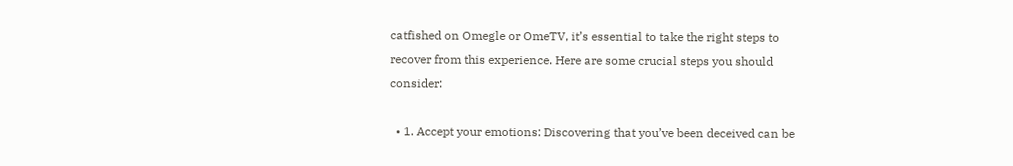catfished on Omegle or OmeTV, it’s essential to take the right steps to recover from this experience. Here are some crucial steps you should consider:

  • 1. Accept your emotions: Discovering that you’ve been deceived can be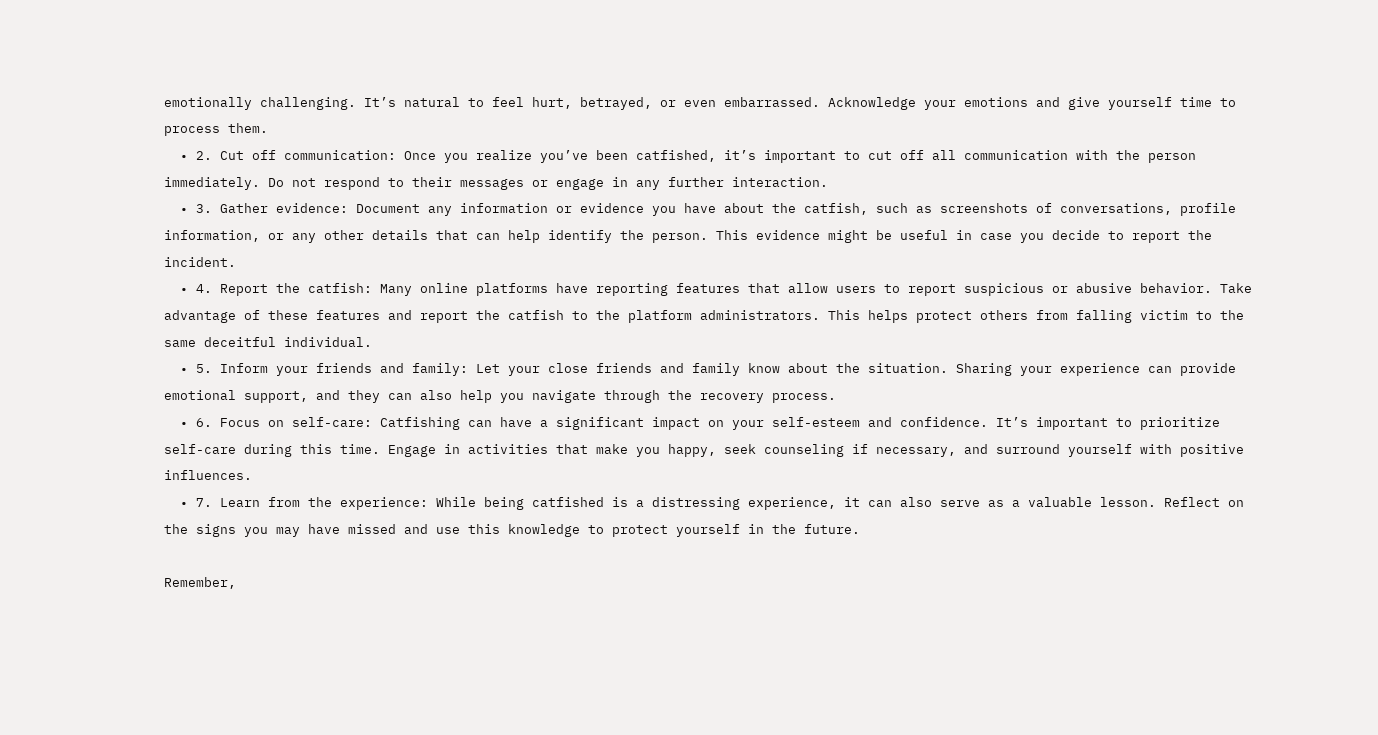emotionally challenging. It’s natural to feel hurt, betrayed, or even embarrassed. Acknowledge your emotions and give yourself time to process them.
  • 2. Cut off communication: Once you realize you’ve been catfished, it’s important to cut off all communication with the person immediately. Do not respond to their messages or engage in any further interaction.
  • 3. Gather evidence: Document any information or evidence you have about the catfish, such as screenshots of conversations, profile information, or any other details that can help identify the person. This evidence might be useful in case you decide to report the incident.
  • 4. Report the catfish: Many online platforms have reporting features that allow users to report suspicious or abusive behavior. Take advantage of these features and report the catfish to the platform administrators. This helps protect others from falling victim to the same deceitful individual.
  • 5. Inform your friends and family: Let your close friends and family know about the situation. Sharing your experience can provide emotional support, and they can also help you navigate through the recovery process.
  • 6. Focus on self-care: Catfishing can have a significant impact on your self-esteem and confidence. It’s important to prioritize self-care during this time. Engage in activities that make you happy, seek counseling if necessary, and surround yourself with positive influences.
  • 7. Learn from the experience: While being catfished is a distressing experience, it can also serve as a valuable lesson. Reflect on the signs you may have missed and use this knowledge to protect yourself in the future.

Remember,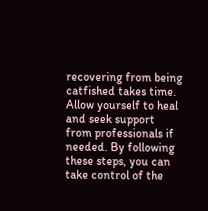recovering from being catfished takes time. Allow yourself to heal and seek support from professionals if needed. By following these steps, you can take control of the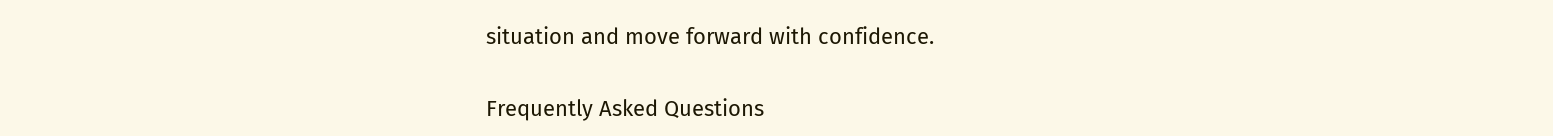situation and move forward with confidence.

Frequently Asked Questions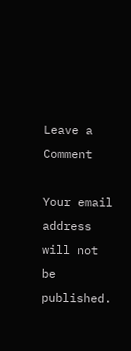Leave a Comment

Your email address will not be published.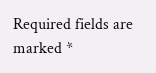Required fields are marked *